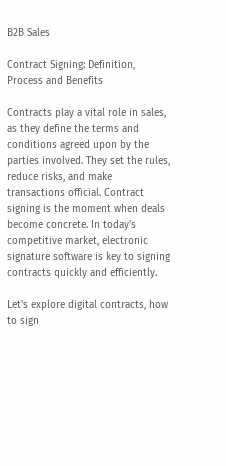B2B Sales

Contract Signing: Definition, Process and Benefits

Contracts play a vital role in sales, as they define the terms and conditions agreed upon by the parties involved. They set the rules, reduce risks, and make transactions official. Contract signing is the moment when deals become concrete. In today's competitive market, electronic signature software is key to signing contracts quickly and efficiently.

Let's explore digital contracts, how to sign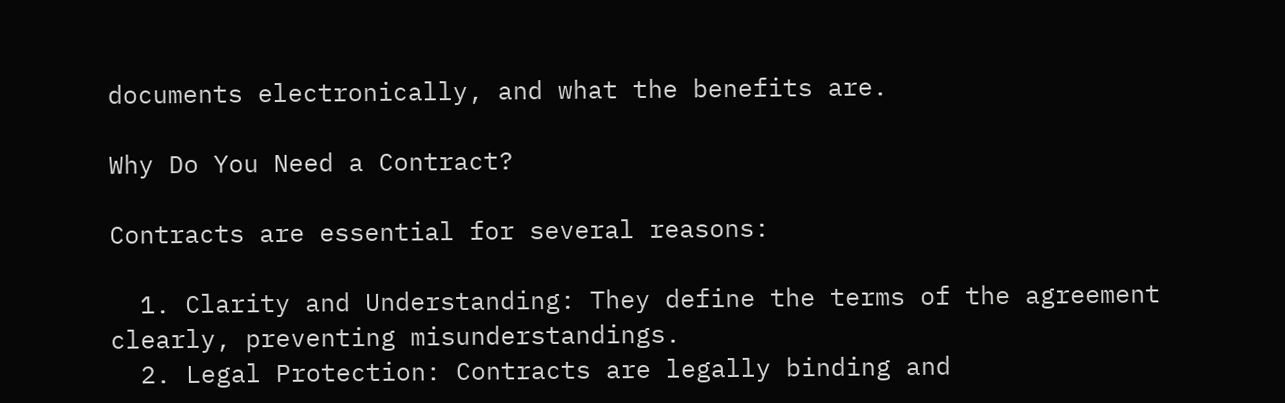documents electronically, and what the benefits are.

Why Do You Need a Contract?

Contracts are essential for several reasons:

  1. Clarity and Understanding: They define the terms of the agreement clearly, preventing misunderstandings.
  2. Legal Protection: Contracts are legally binding and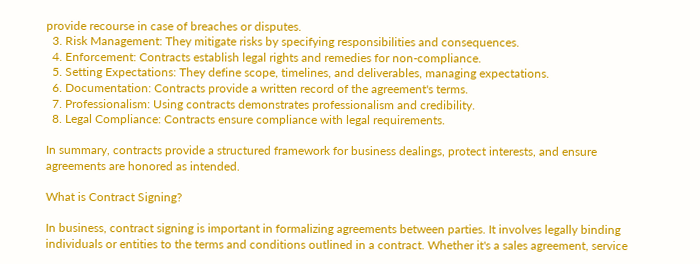provide recourse in case of breaches or disputes.
  3. Risk Management: They mitigate risks by specifying responsibilities and consequences.
  4. Enforcement: Contracts establish legal rights and remedies for non-compliance.
  5. Setting Expectations: They define scope, timelines, and deliverables, managing expectations.
  6. Documentation: Contracts provide a written record of the agreement's terms.
  7. Professionalism: Using contracts demonstrates professionalism and credibility.
  8. Legal Compliance: Contracts ensure compliance with legal requirements.

In summary, contracts provide a structured framework for business dealings, protect interests, and ensure agreements are honored as intended.

What is Contract Signing?

In business, contract signing is important in formalizing agreements between parties. It involves legally binding individuals or entities to the terms and conditions outlined in a contract. Whether it's a sales agreement, service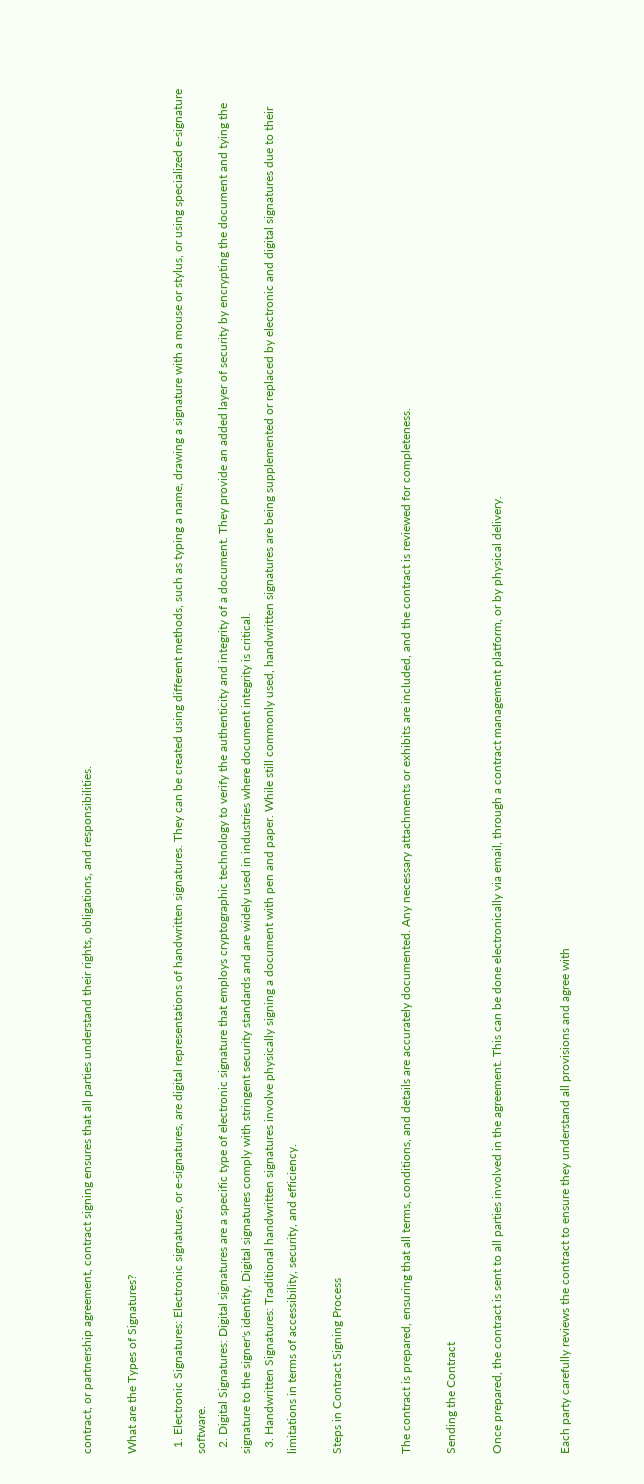contract, or partnership agreement, contract signing ensures that all parties understand their rights, obligations, and responsibilities.

What are the Types of Signatures?

  1. Electronic Signatures: Electronic signatures, or e-signatures, are digital representations of handwritten signatures. They can be created using different methods, such as typing a name, drawing a signature with a mouse or stylus, or using specialized e-signature software.
  2. Digital Signatures: Digital signatures are a specific type of electronic signature that employs cryptographic technology to verify the authenticity and integrity of a document. They provide an added layer of security by encrypting the document and tying the signature to the signer's identity. Digital signatures comply with stringent security standards and are widely used in industries where document integrity is critical.
  3. Handwritten Signatures: Traditional handwritten signatures involve physically signing a document with pen and paper. While still commonly used, handwritten signatures are being supplemented or replaced by electronic and digital signatures due to their limitations in terms of accessibility, security, and efficiency.

Steps in Contract Signing Process


The contract is prepared, ensuring that all terms, conditions, and details are accurately documented. Any necessary attachments or exhibits are included, and the contract is reviewed for completeness.

Sending the Contract

Once prepared, the contract is sent to all parties involved in the agreement. This can be done electronically via email, through a contract management platform, or by physical delivery.


Each party carefully reviews the contract to ensure they understand all provisions and agree with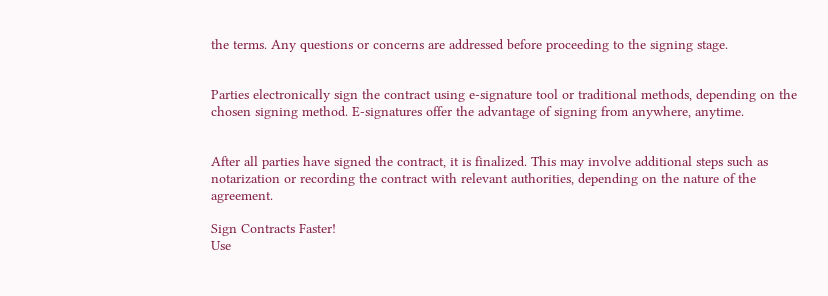the terms. Any questions or concerns are addressed before proceeding to the signing stage.


Parties electronically sign the contract using e-signature tool or traditional methods, depending on the chosen signing method. E-signatures offer the advantage of signing from anywhere, anytime.


After all parties have signed the contract, it is finalized. This may involve additional steps such as notarization or recording the contract with relevant authorities, depending on the nature of the agreement.

Sign Contracts Faster!
Use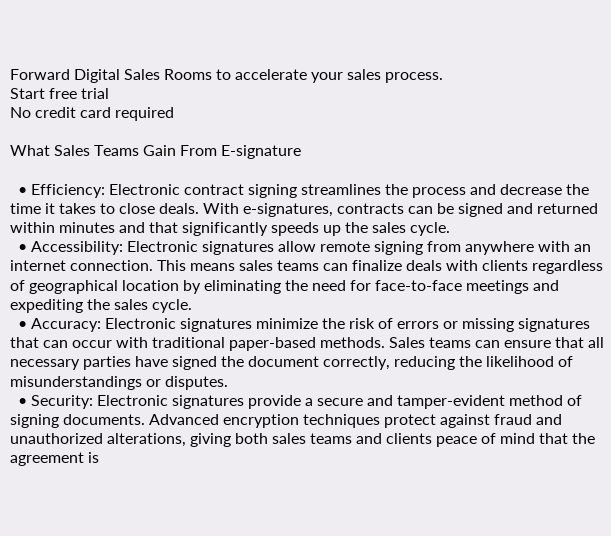Forward Digital Sales Rooms to accelerate your sales process.
Start free trial
No credit card required

What Sales Teams Gain From E-signature

  • Efficiency: Electronic contract signing streamlines the process and decrease the time it takes to close deals. With e-signatures, contracts can be signed and returned within minutes and that significantly speeds up the sales cycle.
  • Accessibility: Electronic signatures allow remote signing from anywhere with an internet connection. This means sales teams can finalize deals with clients regardless of geographical location by eliminating the need for face-to-face meetings and expediting the sales cycle.
  • Accuracy: Electronic signatures minimize the risk of errors or missing signatures that can occur with traditional paper-based methods. Sales teams can ensure that all necessary parties have signed the document correctly, reducing the likelihood of misunderstandings or disputes.
  • Security: Electronic signatures provide a secure and tamper-evident method of signing documents. Advanced encryption techniques protect against fraud and unauthorized alterations, giving both sales teams and clients peace of mind that the agreement is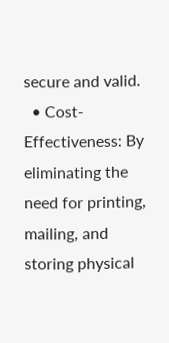secure and valid.
  • Cost-Effectiveness: By eliminating the need for printing, mailing, and storing physical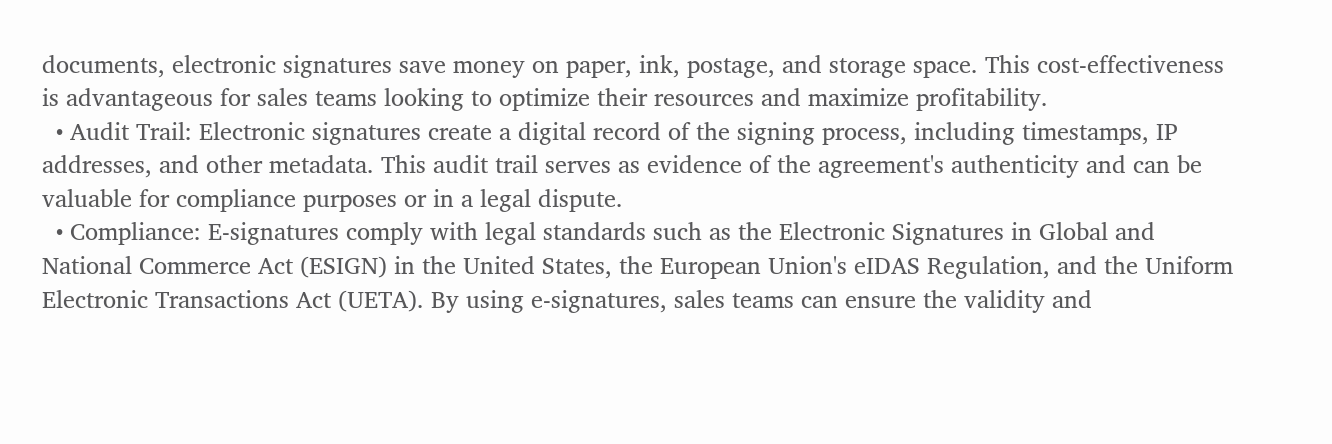documents, electronic signatures save money on paper, ink, postage, and storage space. This cost-effectiveness is advantageous for sales teams looking to optimize their resources and maximize profitability.
  • Audit Trail: Electronic signatures create a digital record of the signing process, including timestamps, IP addresses, and other metadata. This audit trail serves as evidence of the agreement's authenticity and can be valuable for compliance purposes or in a legal dispute.
  • Compliance: E-signatures comply with legal standards such as the Electronic Signatures in Global and National Commerce Act (ESIGN) in the United States, the European Union's eIDAS Regulation, and the Uniform Electronic Transactions Act (UETA). By using e-signatures, sales teams can ensure the validity and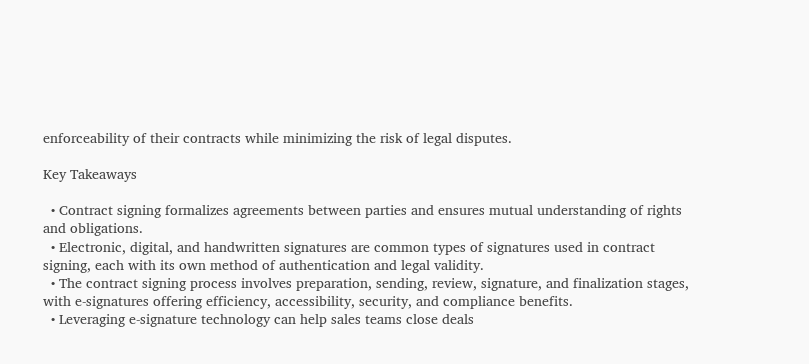enforceability of their contracts while minimizing the risk of legal disputes.

Key Takeaways

  • Contract signing formalizes agreements between parties and ensures mutual understanding of rights and obligations.
  • Electronic, digital, and handwritten signatures are common types of signatures used in contract signing, each with its own method of authentication and legal validity.
  • The contract signing process involves preparation, sending, review, signature, and finalization stages, with e-signatures offering efficiency, accessibility, security, and compliance benefits.
  • Leveraging e-signature technology can help sales teams close deals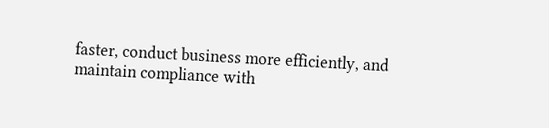faster, conduct business more efficiently, and maintain compliance with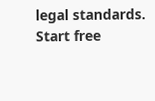legal standards.
Start free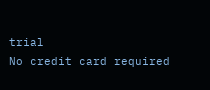trial
No credit card required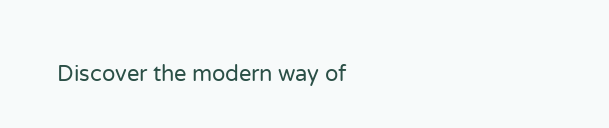Discover the modern way of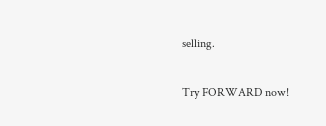selling.

Try FORWARD now!